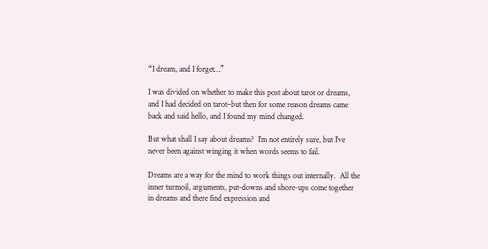“I dream, and I forget…”

I was divided on whether to make this post about tarot or dreams, and I had decided on tarot–but then for some reason dreams came back and said hello, and I found my mind changed.

But what shall I say about dreams?  I’m not entirely sure, but I’ve never been against winging it when words seems to fail.

Dreams are a way for the mind to work things out internally.  All the inner turmoil, arguments, put-downs and shore-ups come together in dreams and there find expression and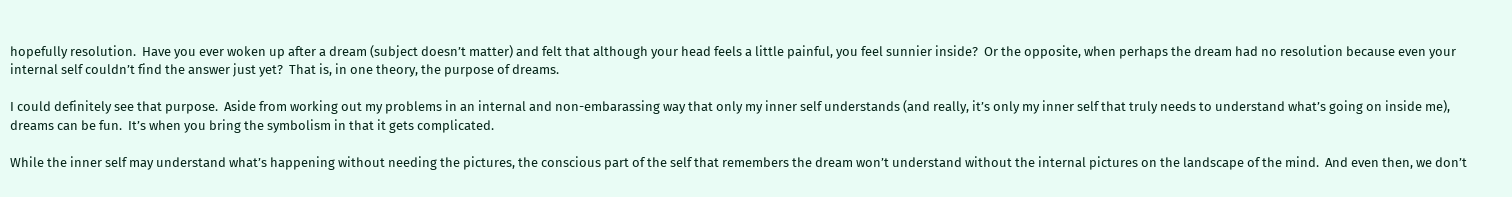hopefully resolution.  Have you ever woken up after a dream (subject doesn’t matter) and felt that although your head feels a little painful, you feel sunnier inside?  Or the opposite, when perhaps the dream had no resolution because even your internal self couldn’t find the answer just yet?  That is, in one theory, the purpose of dreams.

I could definitely see that purpose.  Aside from working out my problems in an internal and non-embarassing way that only my inner self understands (and really, it’s only my inner self that truly needs to understand what’s going on inside me), dreams can be fun.  It’s when you bring the symbolism in that it gets complicated.

While the inner self may understand what’s happening without needing the pictures, the conscious part of the self that remembers the dream won’t understand without the internal pictures on the landscape of the mind.  And even then, we don’t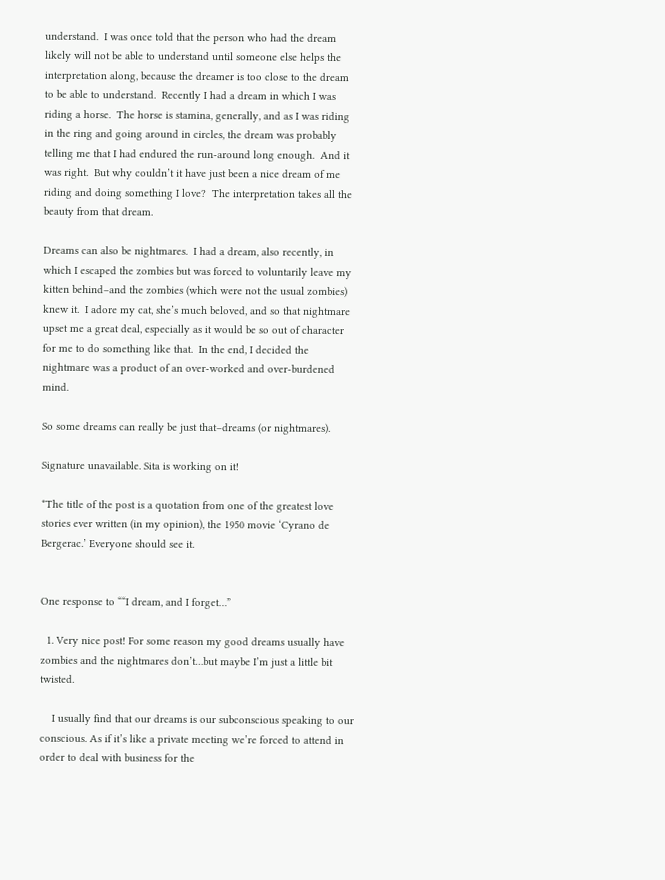understand.  I was once told that the person who had the dream likely will not be able to understand until someone else helps the interpretation along, because the dreamer is too close to the dream to be able to understand.  Recently I had a dream in which I was riding a horse.  The horse is stamina, generally, and as I was riding in the ring and going around in circles, the dream was probably telling me that I had endured the run-around long enough.  And it was right.  But why couldn’t it have just been a nice dream of me riding and doing something I love?  The interpretation takes all the beauty from that dream.

Dreams can also be nightmares.  I had a dream, also recently, in which I escaped the zombies but was forced to voluntarily leave my kitten behind–and the zombies (which were not the usual zombies) knew it.  I adore my cat, she’s much beloved, and so that nightmare upset me a great deal, especially as it would be so out of character for me to do something like that.  In the end, I decided the nightmare was a product of an over-worked and over-burdened mind.

So some dreams can really be just that–dreams (or nightmares).

Signature unavailable. Sita is working on it!

*The title of the post is a quotation from one of the greatest love stories ever written (in my opinion), the 1950 movie ‘Cyrano de Bergerac.’ Everyone should see it.


One response to ““I dream, and I forget…”

  1. Very nice post! For some reason my good dreams usually have zombies and the nightmares don’t…but maybe I’m just a little bit twisted.

    I usually find that our dreams is our subconscious speaking to our conscious. As if it’s like a private meeting we’re forced to attend in order to deal with business for the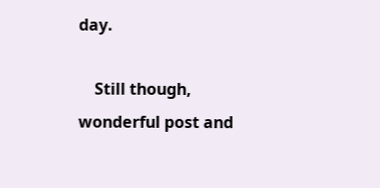day.

    Still though, wonderful post and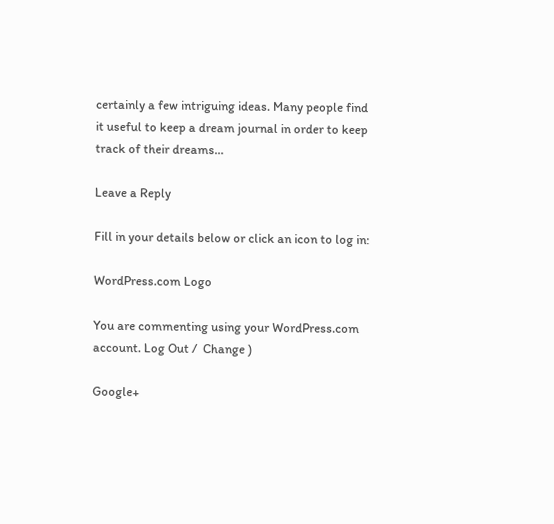certainly a few intriguing ideas. Many people find it useful to keep a dream journal in order to keep track of their dreams…

Leave a Reply

Fill in your details below or click an icon to log in:

WordPress.com Logo

You are commenting using your WordPress.com account. Log Out /  Change )

Google+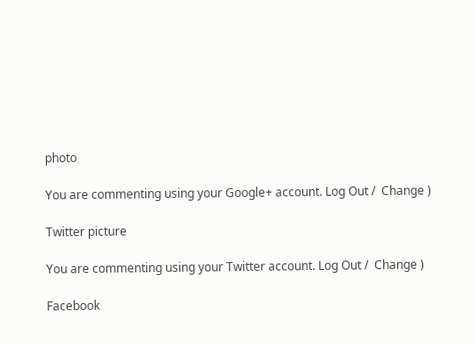photo

You are commenting using your Google+ account. Log Out /  Change )

Twitter picture

You are commenting using your Twitter account. Log Out /  Change )

Facebook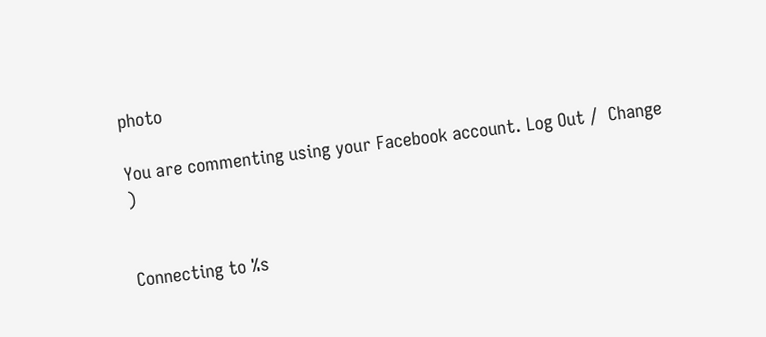photo

You are commenting using your Facebook account. Log Out /  Change )


Connecting to %s